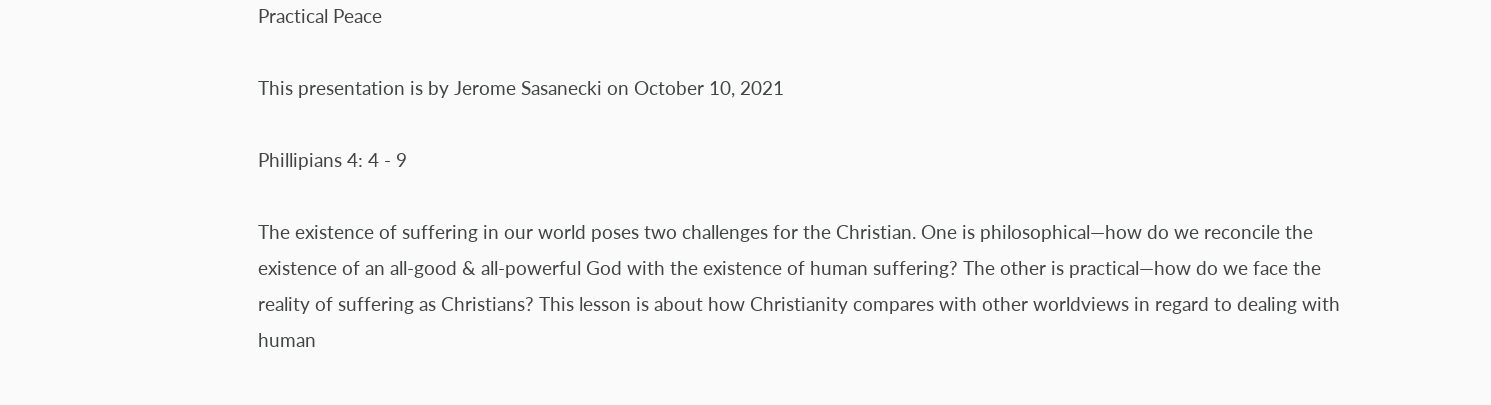Practical Peace

This presentation is by Jerome Sasanecki on October 10, 2021

Phillipians 4: 4 - 9

The existence of suffering in our world poses two challenges for the Christian. One is philosophical—how do we reconcile the existence of an all-good & all-powerful God with the existence of human suffering? The other is practical—how do we face the reality of suffering as Christians? This lesson is about how Christianity compares with other worldviews in regard to dealing with human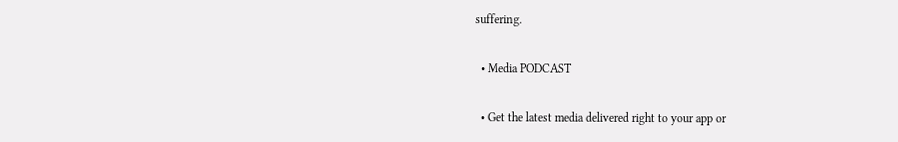suffering.

  • Media PODCAST

  • Get the latest media delivered right to your app or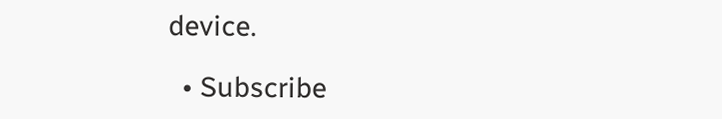device.

  • Subscribe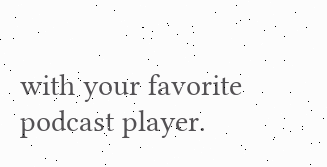with your favorite podcast player.